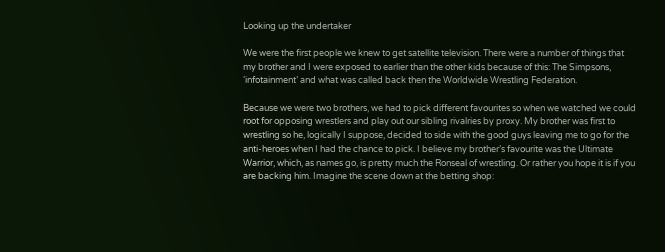Looking up the undertaker

We were the first people we knew to get satellite television. There were a number of things that my brother and I were exposed to earlier than the other kids because of this: The Simpsons, ‘infotainment’ and what was called back then the Worldwide Wrestling Federation.

Because we were two brothers, we had to pick different favourites so when we watched we could root for opposing wrestlers and play out our sibling rivalries by proxy. My brother was first to wrestling so he, logically I suppose, decided to side with the good guys leaving me to go for the anti-heroes when I had the chance to pick. I believe my brother’s favourite was the Ultimate Warrior, which, as names go, is pretty much the Ronseal of wrestling. Or rather you hope it is if you are backing him. Imagine the scene down at the betting shop: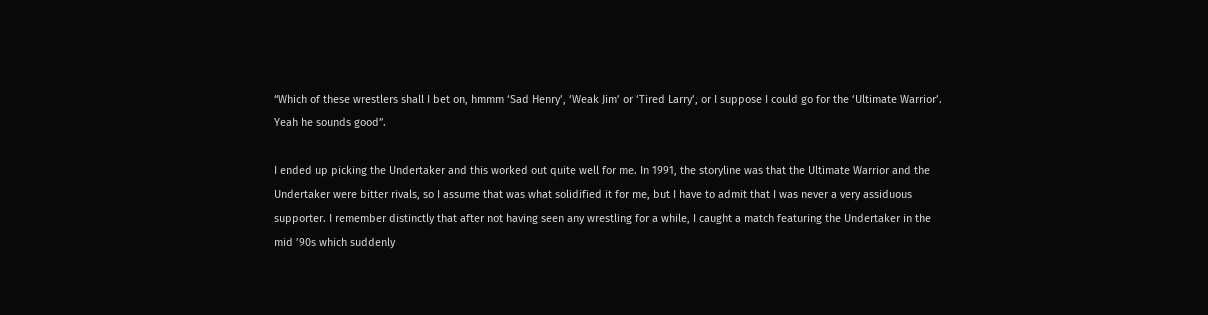“Which of these wrestlers shall I bet on, hmmm ‘Sad Henry’, ‘Weak Jim’ or ‘Tired Larry’, or I suppose I could go for the ‘Ultimate Warrior’. Yeah he sounds good”.

I ended up picking the Undertaker and this worked out quite well for me. In 1991, the storyline was that the Ultimate Warrior and the Undertaker were bitter rivals, so I assume that was what solidified it for me, but I have to admit that I was never a very assiduous supporter. I remember distinctly that after not having seen any wrestling for a while, I caught a match featuring the Undertaker in the mid ’90s which suddenly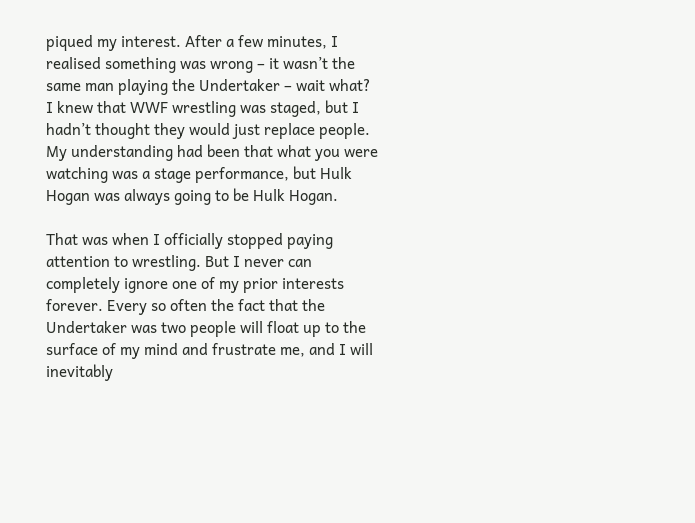piqued my interest. After a few minutes, I realised something was wrong – it wasn’t the same man playing the Undertaker – wait what? I knew that WWF wrestling was staged, but I hadn’t thought they would just replace people. My understanding had been that what you were watching was a stage performance, but Hulk Hogan was always going to be Hulk Hogan.

That was when I officially stopped paying attention to wrestling. But I never can completely ignore one of my prior interests forever. Every so often the fact that the Undertaker was two people will float up to the surface of my mind and frustrate me, and I will inevitably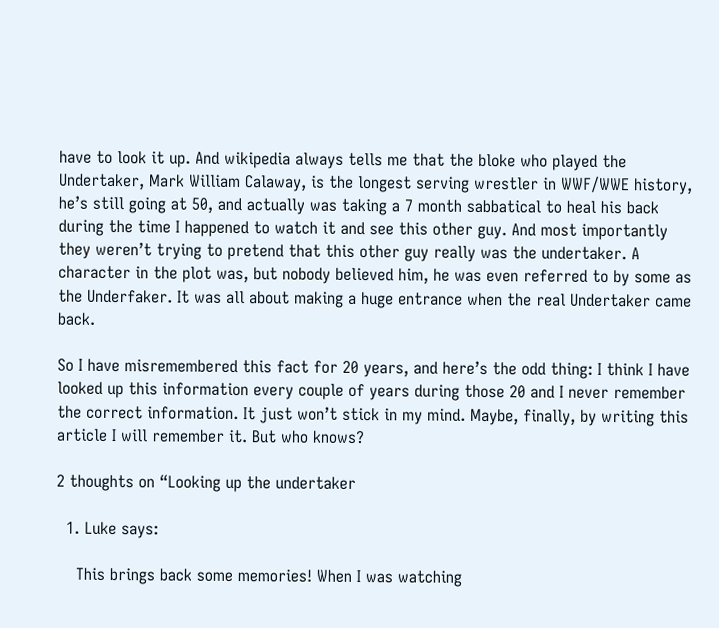have to look it up. And wikipedia always tells me that the bloke who played the Undertaker, Mark William Calaway, is the longest serving wrestler in WWF/WWE history, he’s still going at 50, and actually was taking a 7 month sabbatical to heal his back during the time I happened to watch it and see this other guy. And most importantly they weren’t trying to pretend that this other guy really was the undertaker. A character in the plot was, but nobody believed him, he was even referred to by some as the Underfaker. It was all about making a huge entrance when the real Undertaker came back.

So I have misremembered this fact for 20 years, and here’s the odd thing: I think I have looked up this information every couple of years during those 20 and I never remember the correct information. It just won’t stick in my mind. Maybe, finally, by writing this article I will remember it. But who knows?

2 thoughts on “Looking up the undertaker

  1. Luke says:

    This brings back some memories! When I was watching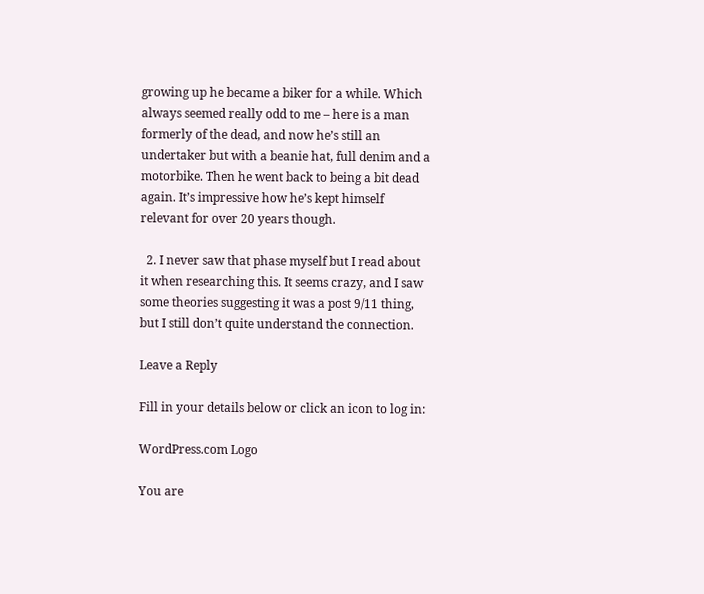growing up he became a biker for a while. Which always seemed really odd to me – here is a man formerly of the dead, and now he’s still an undertaker but with a beanie hat, full denim and a motorbike. Then he went back to being a bit dead again. It’s impressive how he’s kept himself relevant for over 20 years though.

  2. I never saw that phase myself but I read about it when researching this. It seems crazy, and I saw some theories suggesting it was a post 9/11 thing, but I still don’t quite understand the connection.

Leave a Reply

Fill in your details below or click an icon to log in:

WordPress.com Logo

You are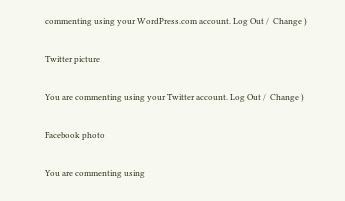commenting using your WordPress.com account. Log Out /  Change )

Twitter picture

You are commenting using your Twitter account. Log Out /  Change )

Facebook photo

You are commenting using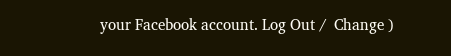your Facebook account. Log Out /  Change )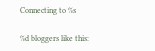Connecting to %s

%d bloggers like this: